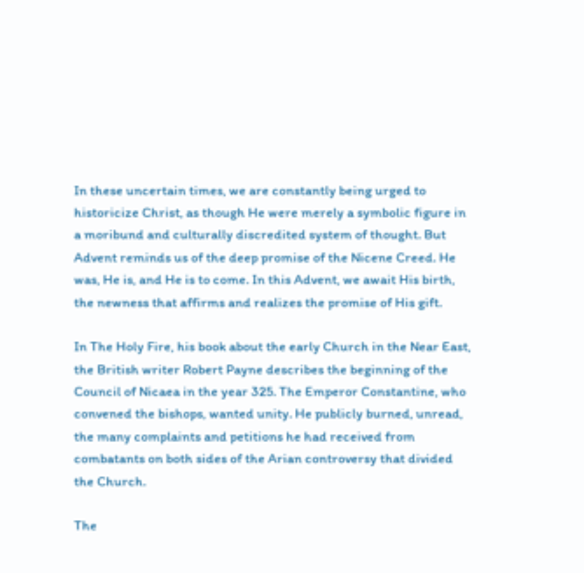In these uncertain times, we are constantly being urged to historicize Christ, as though He were merely a symbolic figure in a moribund and culturally discredited system of thought. But Advent reminds us of the deep promise of the Nicene Creed. He was, He is, and He is to come. In this Advent, we await His birth, the newness that affirms and realizes the promise of His gift.

In The Holy Fire, his book about the early Church in the Near East, the British writer Robert Payne describes the beginning of the Council of Nicaea in the year 325. The Emperor Constantine, who convened the bishops, wanted unity. He publicly burned, unread, the many complaints and petitions he had received from combatants on both sides of the Arian controversy that divided the Church.

The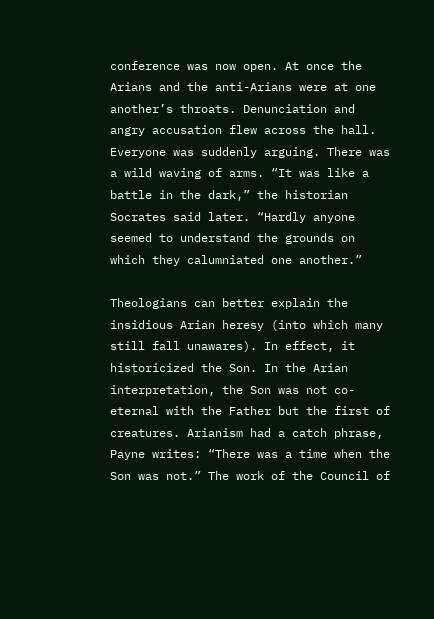conference was now open. At once the Arians and the anti-Arians were at one another’s throats. Denunciation and angry accusation flew across the hall. Everyone was suddenly arguing. There was a wild waving of arms. “It was like a battle in the dark,” the historian Socrates said later. “Hardly anyone seemed to understand the grounds on which they calumniated one another.”

Theologians can better explain the insidious Arian heresy (into which many still fall unawares). In effect, it historicized the Son. In the Arian interpretation, the Son was not co-eternal with the Father but the first of creatures. Arianism had a catch phrase, Payne writes: “There was a time when the Son was not.” The work of the Council of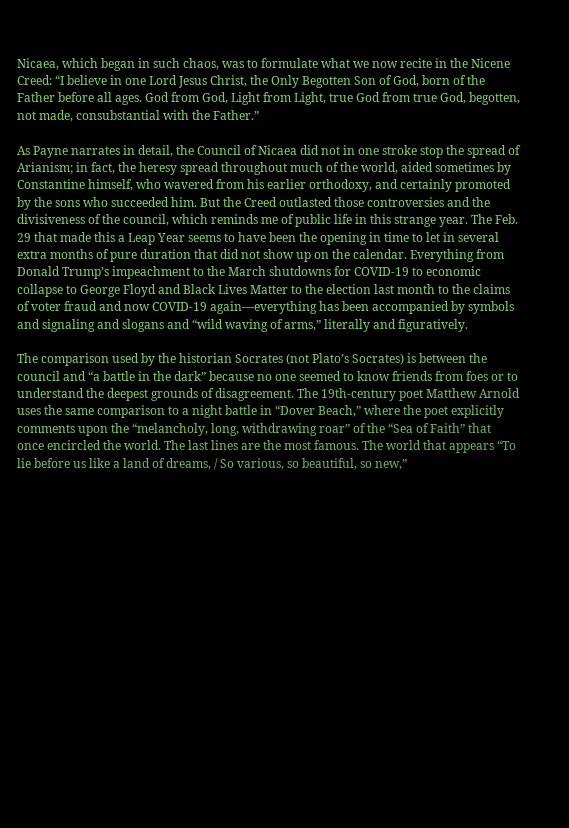Nicaea, which began in such chaos, was to formulate what we now recite in the Nicene Creed: “I believe in one Lord Jesus Christ, the Only Begotten Son of God, born of the Father before all ages. God from God, Light from Light, true God from true God, begotten, not made, consubstantial with the Father.”

As Payne narrates in detail, the Council of Nicaea did not in one stroke stop the spread of Arianism; in fact, the heresy spread throughout much of the world, aided sometimes by Constantine himself, who wavered from his earlier orthodoxy, and certainly promoted by the sons who succeeded him. But the Creed outlasted those controversies and the divisiveness of the council, which reminds me of public life in this strange year. The Feb. 29 that made this a Leap Year seems to have been the opening in time to let in several extra months of pure duration that did not show up on the calendar. Everything from Donald Trump’s impeachment to the March shutdowns for COVID-19 to economic collapse to George Floyd and Black Lives Matter to the election last month to the claims of voter fraud and now COVID-19 again—everything has been accompanied by symbols and signaling and slogans and “wild waving of arms,” literally and figuratively.

The comparison used by the historian Socrates (not Plato’s Socrates) is between the council and “a battle in the dark” because no one seemed to know friends from foes or to understand the deepest grounds of disagreement. The 19th-century poet Matthew Arnold uses the same comparison to a night battle in “Dover Beach,” where the poet explicitly comments upon the “melancholy, long, withdrawing roar” of the “Sea of Faith” that once encircled the world. The last lines are the most famous. The world that appears “To lie before us like a land of dreams, / So various, so beautiful, so new,”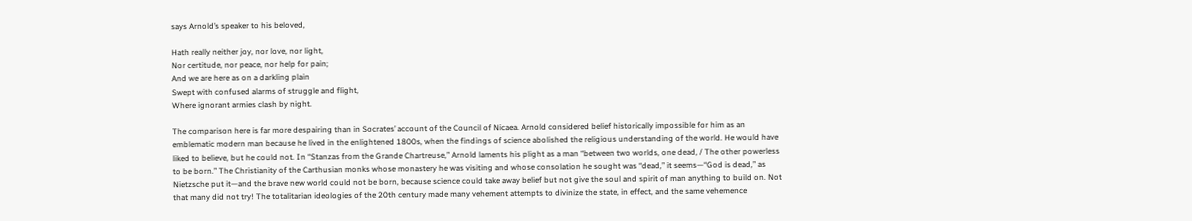says Arnold’s speaker to his beloved,

Hath really neither joy, nor love, nor light,
Nor certitude, nor peace, nor help for pain;
And we are here as on a darkling plain
Swept with confused alarms of struggle and flight,
Where ignorant armies clash by night.

The comparison here is far more despairing than in Socrates’ account of the Council of Nicaea. Arnold considered belief historically impossible for him as an emblematic modern man because he lived in the enlightened 1800s, when the findings of science abolished the religious understanding of the world. He would have liked to believe, but he could not. In “Stanzas from the Grande Chartreuse,” Arnold laments his plight as a man “between two worlds, one dead, / The other powerless to be born.” The Christianity of the Carthusian monks whose monastery he was visiting and whose consolation he sought was “dead,” it seems—“God is dead,” as Nietzsche put it—and the brave new world could not be born, because science could take away belief but not give the soul and spirit of man anything to build on. Not that many did not try! The totalitarian ideologies of the 20th century made many vehement attempts to divinize the state, in effect, and the same vehemence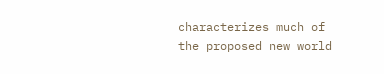characterizes much of the proposed new world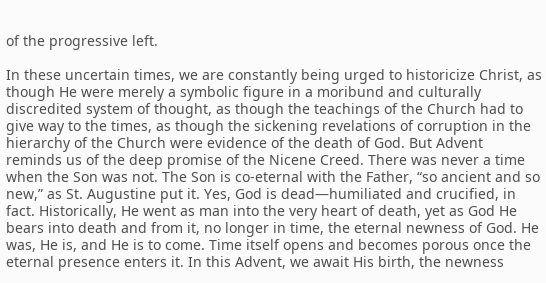of the progressive left.

In these uncertain times, we are constantly being urged to historicize Christ, as though He were merely a symbolic figure in a moribund and culturally discredited system of thought, as though the teachings of the Church had to give way to the times, as though the sickening revelations of corruption in the hierarchy of the Church were evidence of the death of God. But Advent reminds us of the deep promise of the Nicene Creed. There was never a time when the Son was not. The Son is co-eternal with the Father, “so ancient and so new,” as St. Augustine put it. Yes, God is dead—humiliated and crucified, in fact. Historically, He went as man into the very heart of death, yet as God He bears into death and from it, no longer in time, the eternal newness of God. He was, He is, and He is to come. Time itself opens and becomes porous once the eternal presence enters it. In this Advent, we await His birth, the newness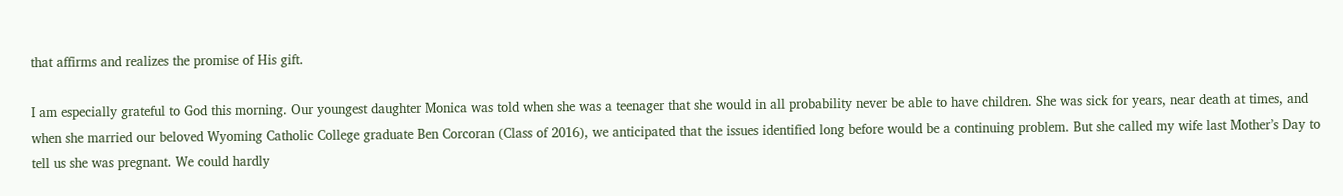that affirms and realizes the promise of His gift.

I am especially grateful to God this morning. Our youngest daughter Monica was told when she was a teenager that she would in all probability never be able to have children. She was sick for years, near death at times, and when she married our beloved Wyoming Catholic College graduate Ben Corcoran (Class of 2016), we anticipated that the issues identified long before would be a continuing problem. But she called my wife last Mother’s Day to tell us she was pregnant. We could hardly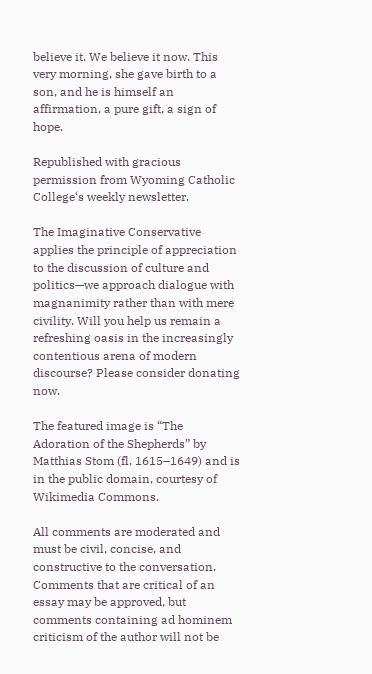believe it. We believe it now. This very morning, she gave birth to a son, and he is himself an affirmation, a pure gift, a sign of hope.

Republished with gracious permission from Wyoming Catholic College‘s weekly newsletter.

The Imaginative Conservative applies the principle of appreciation to the discussion of culture and politics—we approach dialogue with magnanimity rather than with mere civility. Will you help us remain a refreshing oasis in the increasingly contentious arena of modern discourse? Please consider donating now.

The featured image is “The Adoration of the Shepherds” by Matthias Stom (fl. 1615–1649) and is in the public domain, courtesy of Wikimedia Commons.

All comments are moderated and must be civil, concise, and constructive to the conversation. Comments that are critical of an essay may be approved, but comments containing ad hominem criticism of the author will not be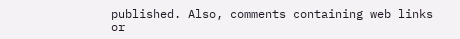published. Also, comments containing web links or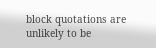block quotations are unlikely to be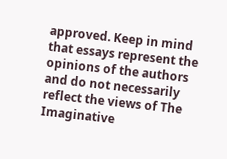approved. Keep in mind that essays represent the opinions of the authors and do not necessarily reflect the views of The Imaginative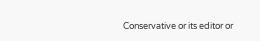Conservative or its editor or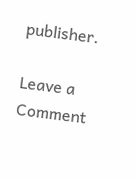publisher.

Leave a Comment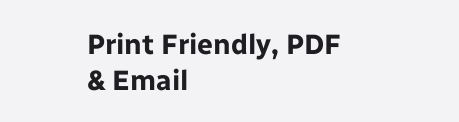Print Friendly, PDF & Email